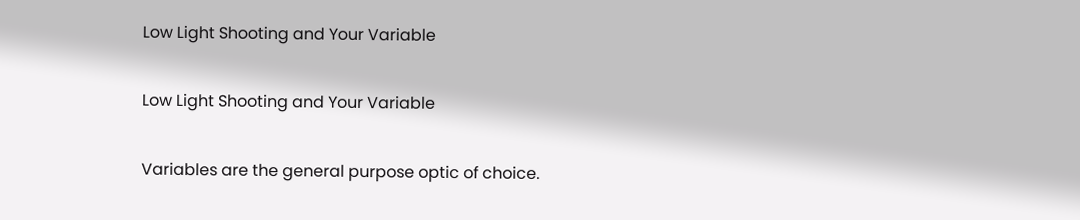Low Light Shooting and Your Variable

Low Light Shooting and Your Variable

Variables are the general purpose optic of choice.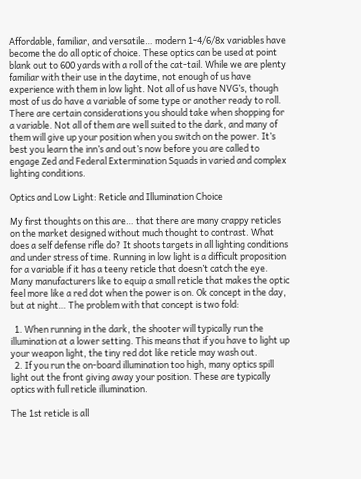Affordable, familiar, and versatile… modern 1-4/6/8x variables have become the do all optic of choice. These optics can be used at point blank out to 600 yards with a roll of the cat-tail. While we are plenty familiar with their use in the daytime, not enough of us have experience with them in low light. Not all of us have NVG’s, though most of us do have a variable of some type or another ready to roll. There are certain considerations you should take when shopping for a variable. Not all of them are well suited to the dark, and many of them will give up your position when you switch on the power. It’s best you learn the inn’s and out’s now before you are called to engage Zed and Federal Extermination Squads in varied and complex lighting conditions.

Optics and Low Light: Reticle and Illumination Choice

My first thoughts on this are… that there are many crappy reticles on the market designed without much thought to contrast. What does a self defense rifle do? It shoots targets in all lighting conditions and under stress of time. Running in low light is a difficult proposition for a variable if it has a teeny reticle that doesn’t catch the eye. Many manufacturers like to equip a small reticle that makes the optic feel more like a red dot when the power is on. Ok concept in the day, but at night… The problem with that concept is two fold:

  1. When running in the dark, the shooter will typically run the illumination at a lower setting. This means that if you have to light up your weapon light, the tiny red dot like reticle may wash out.
  2. If you run the on-board illumination too high, many optics spill light out the front giving away your position. These are typically optics with full reticle illumination.

The 1st reticle is all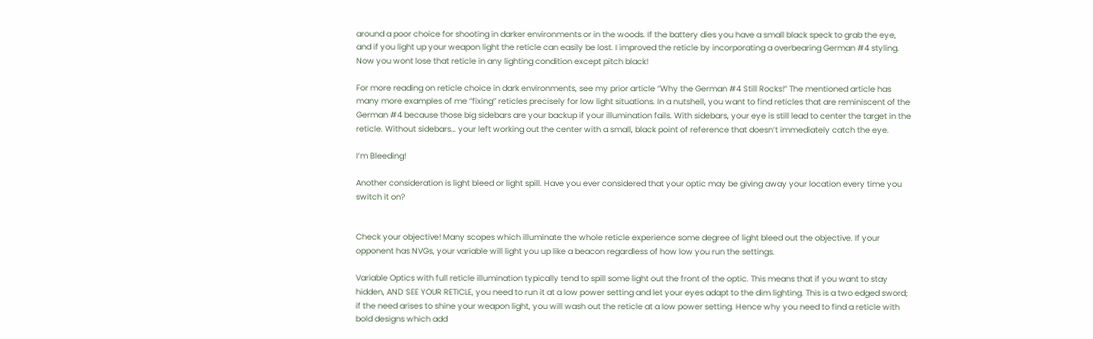around a poor choice for shooting in darker environments or in the woods. If the battery dies you have a small black speck to grab the eye, and if you light up your weapon light the reticle can easily be lost. I improved the reticle by incorporating a overbearing German #4 styling. Now you wont lose that reticle in any lighting condition except pitch black!

For more reading on reticle choice in dark environments, see my prior article “Why the German #4 Still Rocks!” The mentioned article has many more examples of me “fixing” reticles precisely for low light situations. In a nutshell, you want to find reticles that are reminiscent of the German #4 because those big sidebars are your backup if your illumination fails. With sidebars, your eye is still lead to center the target in the reticle. Without sidebars… your left working out the center with a small, black point of reference that doesn’t immediately catch the eye.

I’m Bleeding!

Another consideration is light bleed or light spill. Have you ever considered that your optic may be giving away your location every time you switch it on?


Check your objective! Many scopes which illuminate the whole reticle experience some degree of light bleed out the objective. If your opponent has NVGs, your variable will light you up like a beacon regardless of how low you run the settings.

Variable Optics with full reticle illumination typically tend to spill some light out the front of the optic. This means that if you want to stay hidden, AND SEE YOUR RETICLE, you need to run it at a low power setting and let your eyes adapt to the dim lighting. This is a two edged sword; if the need arises to shine your weapon light, you will wash out the reticle at a low power setting. Hence why you need to find a reticle with bold designs which add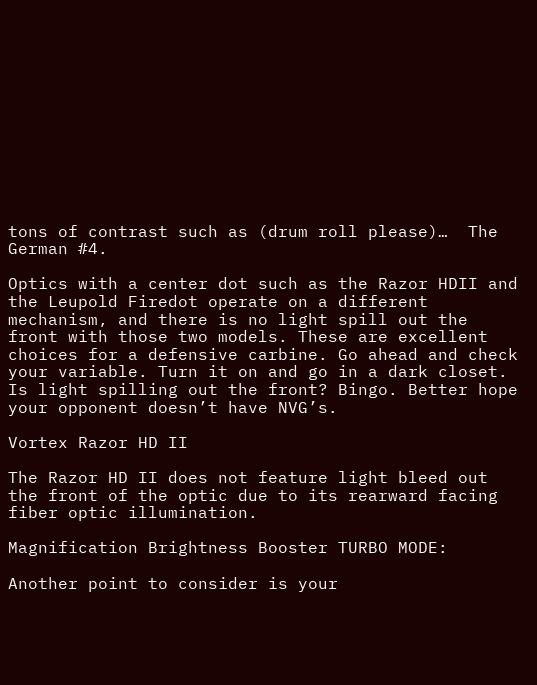tons of contrast such as (drum roll please)…  The German #4.

Optics with a center dot such as the Razor HDII and the Leupold Firedot operate on a different mechanism, and there is no light spill out the front with those two models. These are excellent choices for a defensive carbine. Go ahead and check your variable. Turn it on and go in a dark closet. Is light spilling out the front? Bingo. Better hope your opponent doesn’t have NVG’s.

Vortex Razor HD II

The Razor HD II does not feature light bleed out the front of the optic due to its rearward facing fiber optic illumination.

Magnification Brightness Booster TURBO MODE:

Another point to consider is your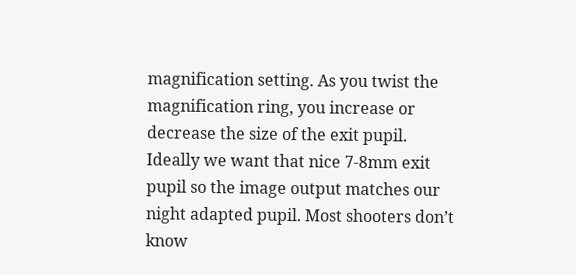magnification setting. As you twist the magnification ring, you increase or decrease the size of the exit pupil. Ideally we want that nice 7-8mm exit pupil so the image output matches our night adapted pupil. Most shooters don’t know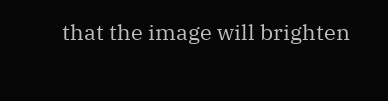that the image will brighten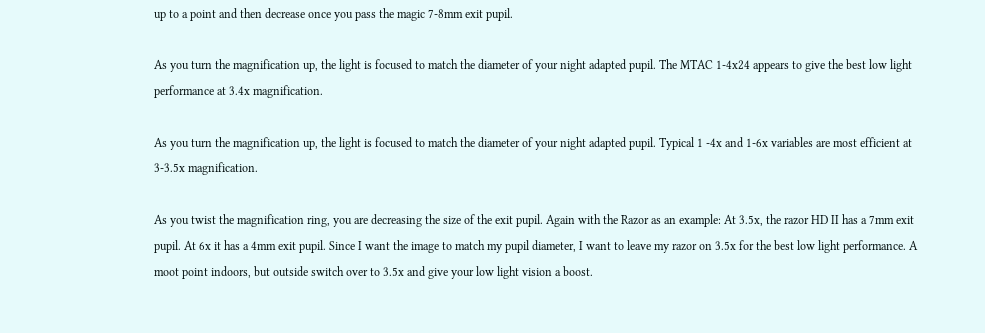up to a point and then decrease once you pass the magic 7-8mm exit pupil.

As you turn the magnification up, the light is focused to match the diameter of your night adapted pupil. The MTAC 1-4x24 appears to give the best low light performance at 3.4x magnification.

As you turn the magnification up, the light is focused to match the diameter of your night adapted pupil. Typical 1 -4x and 1-6x variables are most efficient at 3-3.5x magnification.

As you twist the magnification ring, you are decreasing the size of the exit pupil. Again with the Razor as an example: At 3.5x, the razor HD II has a 7mm exit pupil. At 6x it has a 4mm exit pupil. Since I want the image to match my pupil diameter, I want to leave my razor on 3.5x for the best low light performance. A moot point indoors, but outside switch over to 3.5x and give your low light vision a boost.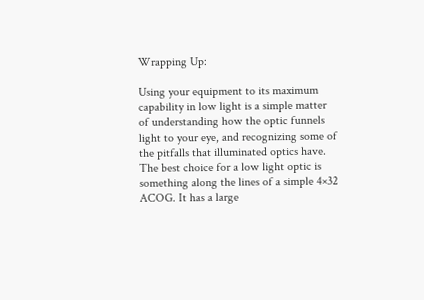Wrapping Up:

Using your equipment to its maximum capability in low light is a simple matter of understanding how the optic funnels light to your eye, and recognizing some of the pitfalls that illuminated optics have. The best choice for a low light optic is something along the lines of a simple 4×32 ACOG. It has a large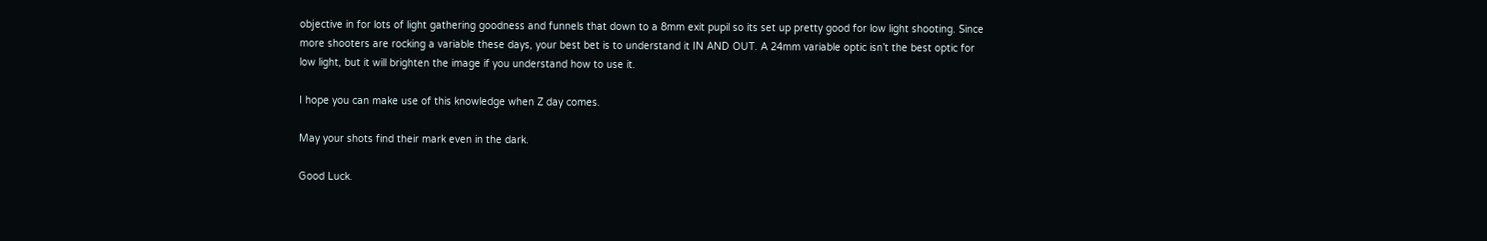objective in for lots of light gathering goodness and funnels that down to a 8mm exit pupil so its set up pretty good for low light shooting. Since more shooters are rocking a variable these days, your best bet is to understand it IN AND OUT. A 24mm variable optic isn’t the best optic for low light, but it will brighten the image if you understand how to use it.

I hope you can make use of this knowledge when Z day comes.

May your shots find their mark even in the dark.

Good Luck.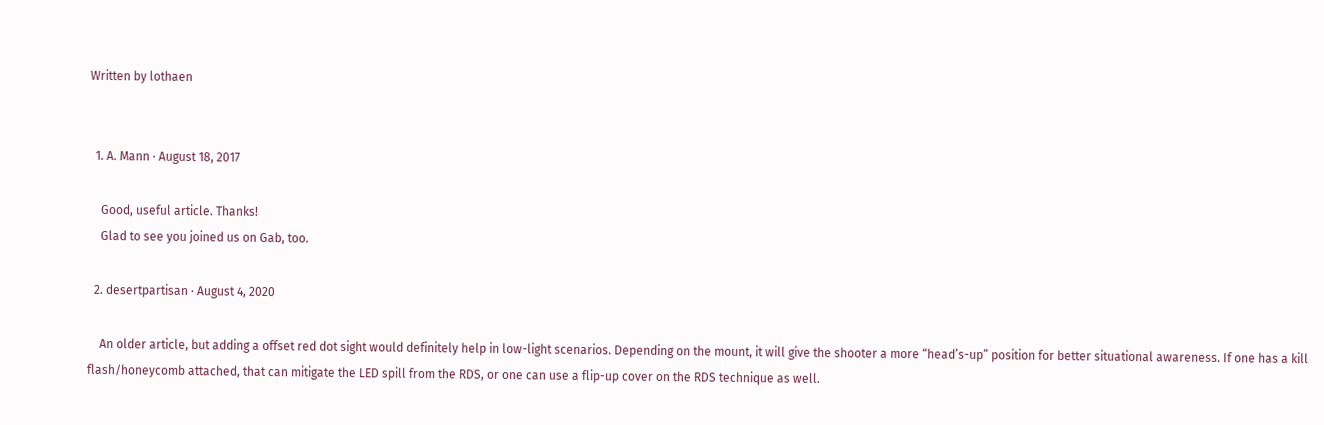Written by lothaen


  1. A. Mann · August 18, 2017

    Good, useful article. Thanks!
    Glad to see you joined us on Gab, too.

  2. desertpartisan · August 4, 2020

    An older article, but adding a offset red dot sight would definitely help in low-light scenarios. Depending on the mount, it will give the shooter a more “head’s-up” position for better situational awareness. If one has a kill flash/honeycomb attached, that can mitigate the LED spill from the RDS, or one can use a flip-up cover on the RDS technique as well.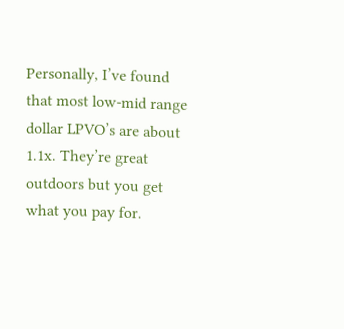Personally, I’ve found that most low-mid range dollar LPVO’s are about 1.1x. They’re great outdoors but you get what you pay for.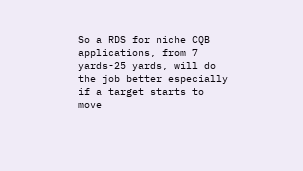So a RDS for niche CQB applications, from 7 yards-25 yards, will do the job better especially if a target starts to move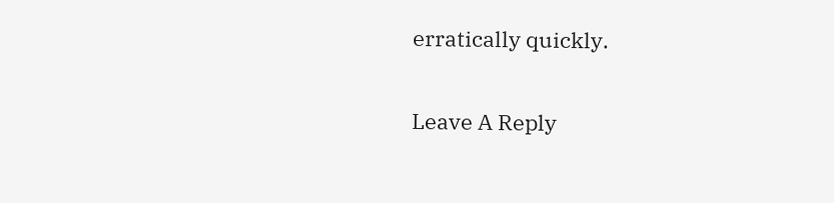erratically quickly.

Leave A Reply